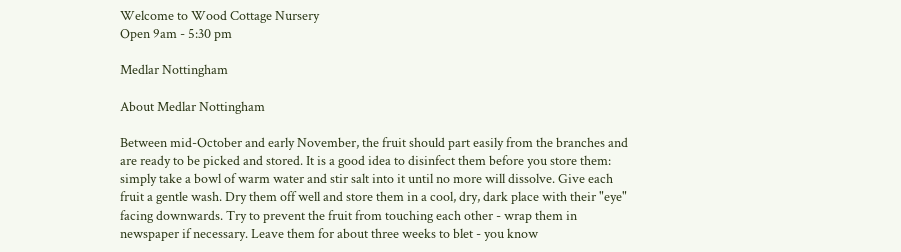Welcome to Wood Cottage Nursery
Open 9am - 5:30 pm

Medlar Nottingham

About Medlar Nottingham

Between mid-October and early November, the fruit should part easily from the branches and are ready to be picked and stored. It is a good idea to disinfect them before you store them: simply take a bowl of warm water and stir salt into it until no more will dissolve. Give each fruit a gentle wash. Dry them off well and store them in a cool, dry, dark place with their "eye" facing downwards. Try to prevent the fruit from touching each other - wrap them in newspaper if necessary. Leave them for about three weeks to blet - you know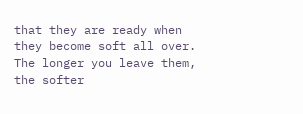that they are ready when they become soft all over. The longer you leave them, the softer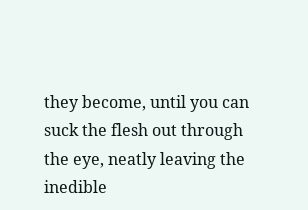they become, until you can suck the flesh out through the eye, neatly leaving the inedible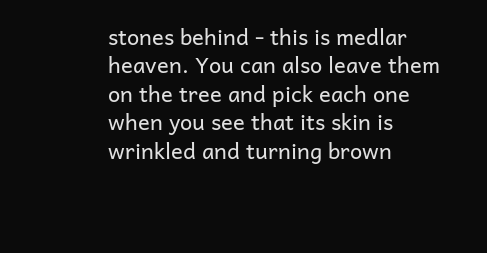stones behind - this is medlar heaven. You can also leave them on the tree and pick each one when you see that its skin is wrinkled and turning brown